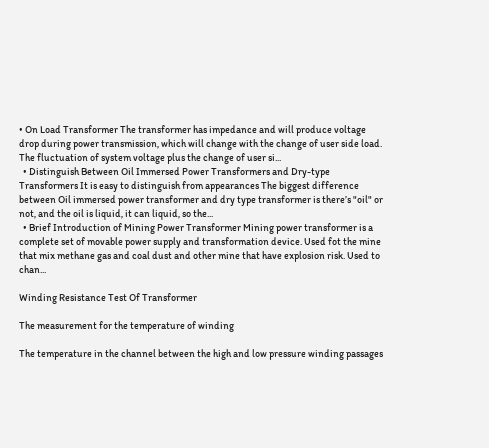• On Load Transformer The transformer has impedance and will produce voltage drop during power transmission, which will change with the change of user side load. The fluctuation of system voltage plus the change of user si...
  • Distinguish Between Oil Immersed Power Transformers and Dry-type Transformers It is easy to distinguish from appearances The biggest difference between Oil immersed power transformer and dry type transformer is there’s "oil" or not, and the oil is liquid, it can liquid, so the...
  • Brief Introduction of Mining Power Transformer Mining power transformer is a complete set of movable power supply and transformation device. Used fot the mine that mix methane gas and coal dust and other mine that have explosion risk. Used to chan...

Winding Resistance Test Of Transformer

The measurement for the temperature of winding

The temperature in the channel between the high and low pressure winding passages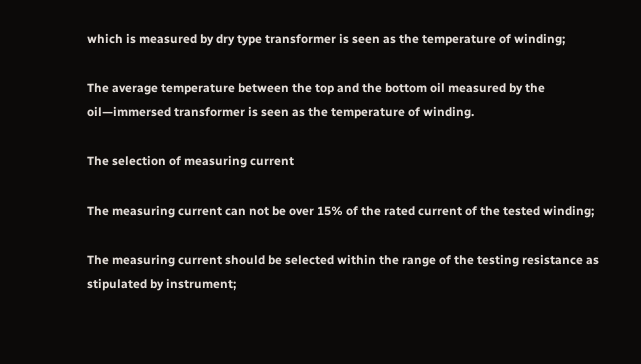which is measured by dry type transformer is seen as the temperature of winding;

The average temperature between the top and the bottom oil measured by the oil—immersed transformer is seen as the temperature of winding.

The selection of measuring current

The measuring current can not be over 15% of the rated current of the tested winding;

The measuring current should be selected within the range of the testing resistance as stipulated by instrument;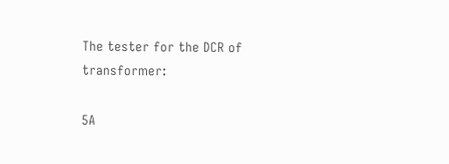The tester for the DCR of transformer:

5A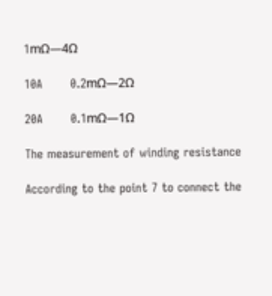1mΩ—4Ω

10A       0.2mΩ—2Ω

20A       0.1mΩ—1Ω

The measurement of winding resistance

According to the point 7 to connect the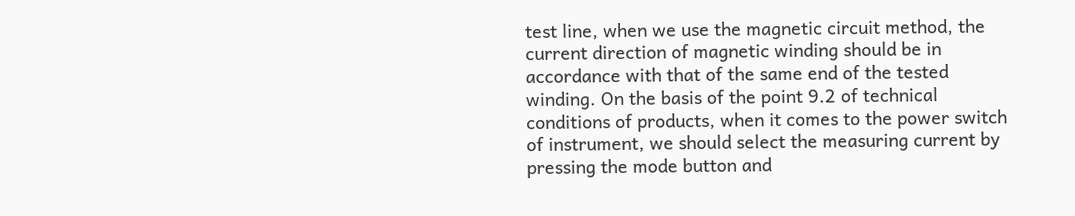test line, when we use the magnetic circuit method, the current direction of magnetic winding should be in accordance with that of the same end of the tested winding. On the basis of the point 9.2 of technical conditions of products, when it comes to the power switch of instrument, we should select the measuring current by pressing the mode button and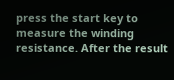press the start key to measure the winding resistance. After the result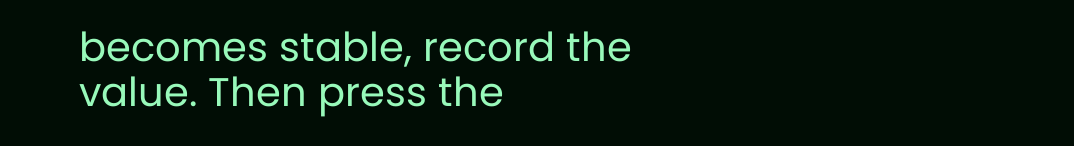becomes stable, record the value. Then press the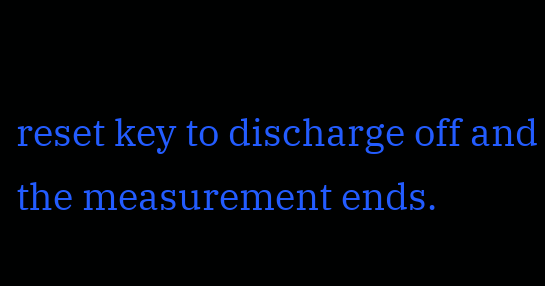reset key to discharge off and the measurement ends.